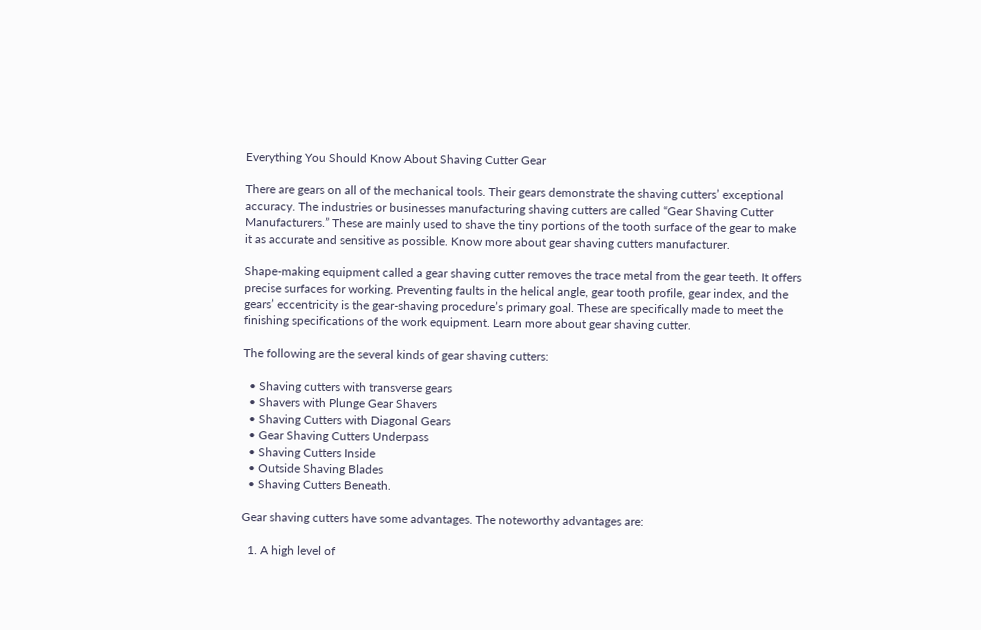Everything You Should Know About Shaving Cutter Gear

There are gears on all of the mechanical tools. Their gears demonstrate the shaving cutters’ exceptional accuracy. The industries or businesses manufacturing shaving cutters are called “Gear Shaving Cutter Manufacturers.” These are mainly used to shave the tiny portions of the tooth surface of the gear to make it as accurate and sensitive as possible. Know more about gear shaving cutters manufacturer.

Shape-making equipment called a gear shaving cutter removes the trace metal from the gear teeth. It offers precise surfaces for working. Preventing faults in the helical angle, gear tooth profile, gear index, and the gears’ eccentricity is the gear-shaving procedure’s primary goal. These are specifically made to meet the finishing specifications of the work equipment. Learn more about gear shaving cutter.

The following are the several kinds of gear shaving cutters:

  • Shaving cutters with transverse gears
  • Shavers with Plunge Gear Shavers
  • Shaving Cutters with Diagonal Gears
  • Gear Shaving Cutters Underpass
  • Shaving Cutters Inside
  • Outside Shaving Blades
  • Shaving Cutters Beneath.

Gear shaving cutters have some advantages. The noteworthy advantages are:

  1. A high level of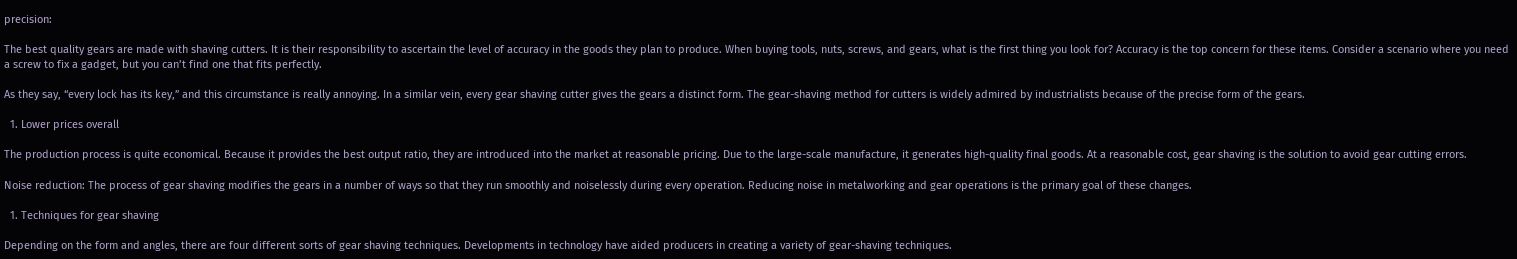precision:

The best quality gears are made with shaving cutters. It is their responsibility to ascertain the level of accuracy in the goods they plan to produce. When buying tools, nuts, screws, and gears, what is the first thing you look for? Accuracy is the top concern for these items. Consider a scenario where you need a screw to fix a gadget, but you can’t find one that fits perfectly.

As they say, “every lock has its key,” and this circumstance is really annoying. In a similar vein, every gear shaving cutter gives the gears a distinct form. The gear-shaving method for cutters is widely admired by industrialists because of the precise form of the gears.

  1. Lower prices overall

The production process is quite economical. Because it provides the best output ratio, they are introduced into the market at reasonable pricing. Due to the large-scale manufacture, it generates high-quality final goods. At a reasonable cost, gear shaving is the solution to avoid gear cutting errors.

Noise reduction: The process of gear shaving modifies the gears in a number of ways so that they run smoothly and noiselessly during every operation. Reducing noise in metalworking and gear operations is the primary goal of these changes.

  1. Techniques for gear shaving

Depending on the form and angles, there are four different sorts of gear shaving techniques. Developments in technology have aided producers in creating a variety of gear-shaving techniques.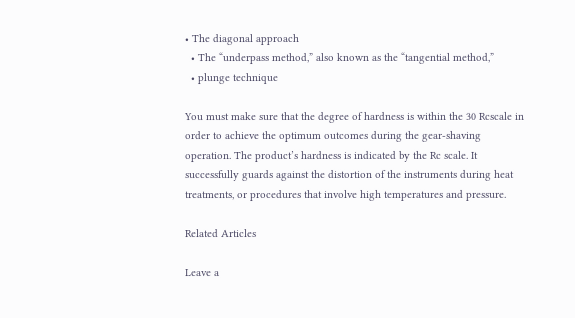• The diagonal approach
  • The “underpass method,” also known as the “tangential method,”
  • plunge technique

You must make sure that the degree of hardness is within the 30 Rcscale in order to achieve the optimum outcomes during the gear-shaving operation. The product’s hardness is indicated by the Rc scale. It successfully guards against the distortion of the instruments during heat treatments, or procedures that involve high temperatures and pressure.

Related Articles

Leave a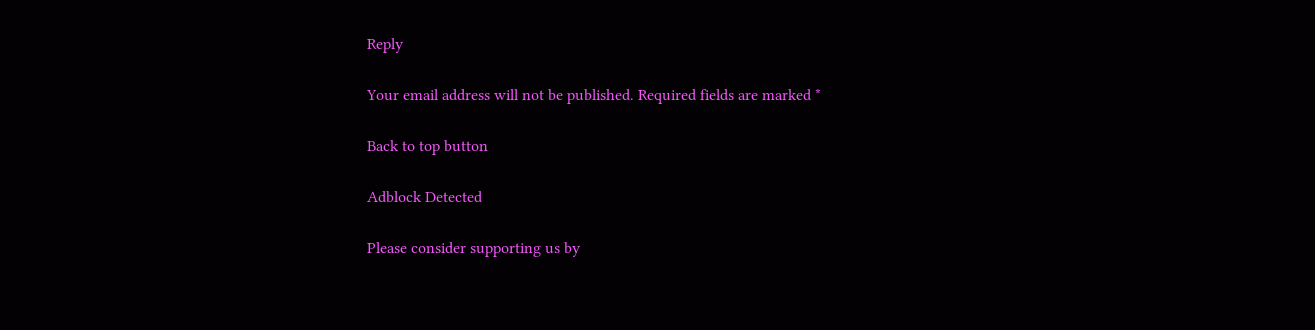Reply

Your email address will not be published. Required fields are marked *

Back to top button

Adblock Detected

Please consider supporting us by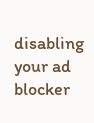disabling your ad blocker